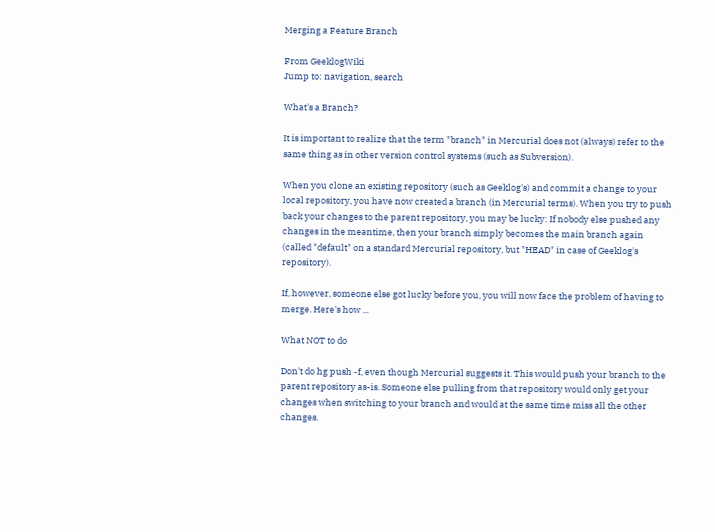Merging a Feature Branch

From GeeklogWiki
Jump to: navigation, search

What's a Branch?

It is important to realize that the term "branch" in Mercurial does not (always) refer to the same thing as in other version control systems (such as Subversion).

When you clone an existing repository (such as Geeklog's) and commit a change to your local repository, you have now created a branch (in Mercurial terms). When you try to push back your changes to the parent repository, you may be lucky: If nobody else pushed any changes in the meantime, then your branch simply becomes the main branch again (called "default" on a standard Mercurial repository, but "HEAD" in case of Geeklog's repository).

If, however, someone else got lucky before you, you will now face the problem of having to merge. Here's how ...

What NOT to do

Don't do hg push -f, even though Mercurial suggests it. This would push your branch to the parent repository as-is. Someone else pulling from that repository would only get your changes when switching to your branch and would at the same time miss all the other changes.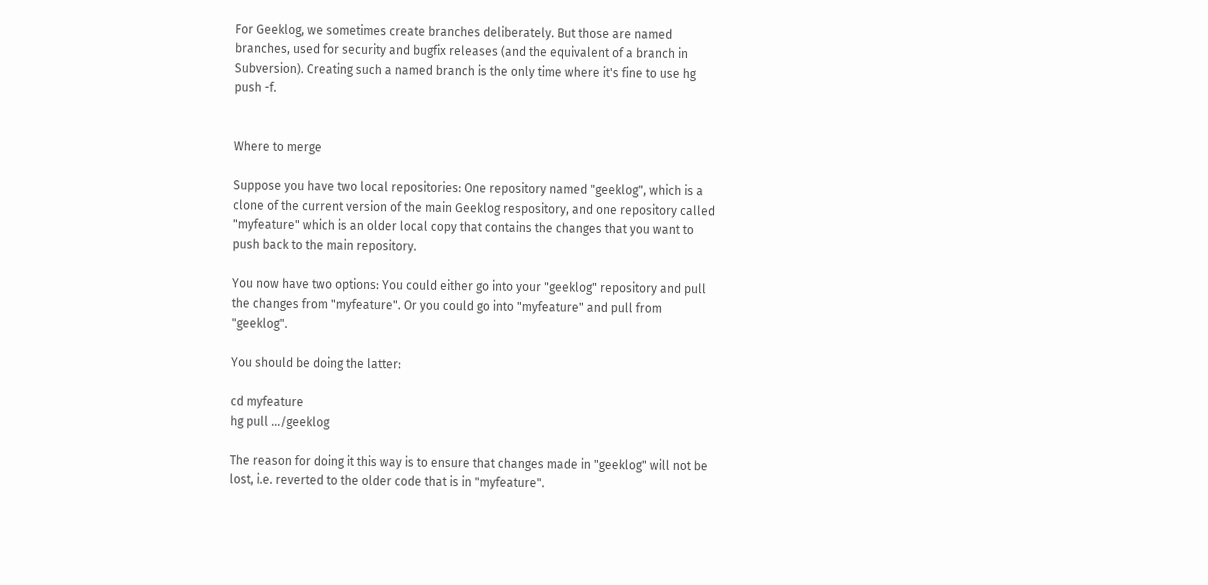For Geeklog, we sometimes create branches deliberately. But those are named branches, used for security and bugfix releases (and the equivalent of a branch in Subversion). Creating such a named branch is the only time where it's fine to use hg push -f.


Where to merge

Suppose you have two local repositories: One repository named "geeklog", which is a clone of the current version of the main Geeklog respository, and one repository called "myfeature" which is an older local copy that contains the changes that you want to push back to the main repository.

You now have two options: You could either go into your "geeklog" repository and pull the changes from "myfeature". Or you could go into "myfeature" and pull from "geeklog".

You should be doing the latter:

cd myfeature
hg pull .../geeklog

The reason for doing it this way is to ensure that changes made in "geeklog" will not be lost, i.e. reverted to the older code that is in "myfeature".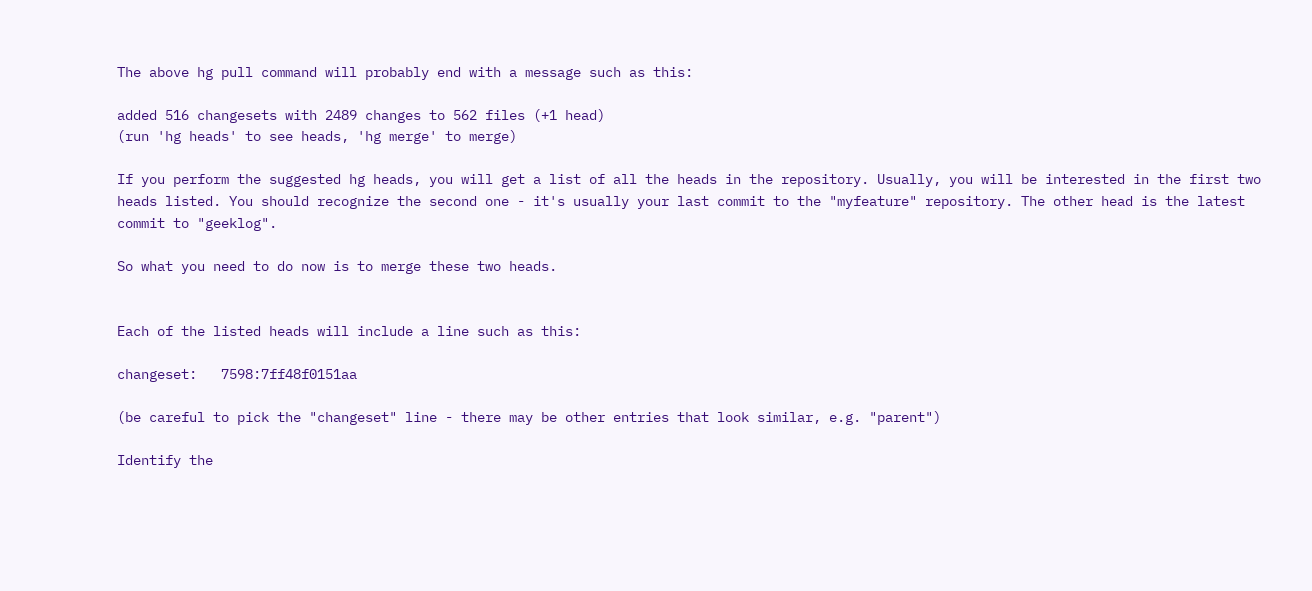The above hg pull command will probably end with a message such as this:

added 516 changesets with 2489 changes to 562 files (+1 head)
(run 'hg heads' to see heads, 'hg merge' to merge)

If you perform the suggested hg heads, you will get a list of all the heads in the repository. Usually, you will be interested in the first two heads listed. You should recognize the second one - it's usually your last commit to the "myfeature" repository. The other head is the latest commit to "geeklog".

So what you need to do now is to merge these two heads.


Each of the listed heads will include a line such as this:

changeset:   7598:7ff48f0151aa

(be careful to pick the "changeset" line - there may be other entries that look similar, e.g. "parent")

Identify the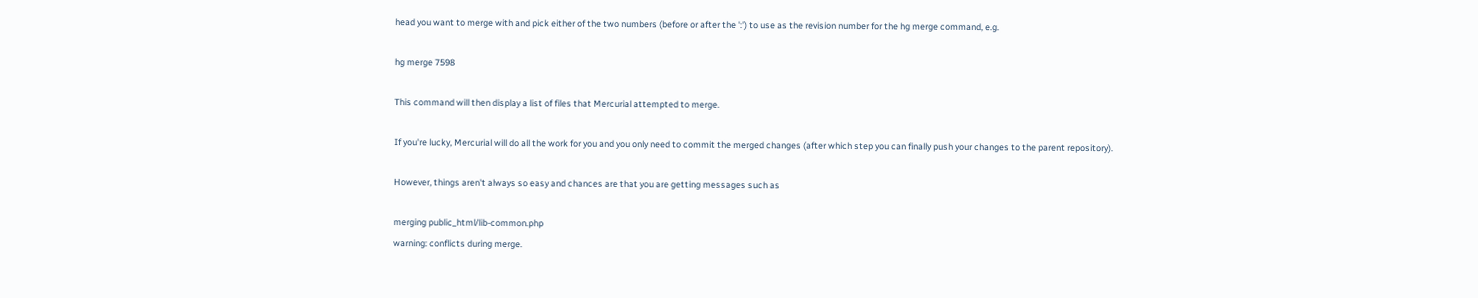head you want to merge with and pick either of the two numbers (before or after the ':') to use as the revision number for the hg merge command, e.g.

hg merge 7598

This command will then display a list of files that Mercurial attempted to merge.

If you're lucky, Mercurial will do all the work for you and you only need to commit the merged changes (after which step you can finally push your changes to the parent repository).

However, things aren't always so easy and chances are that you are getting messages such as

merging public_html/lib-common.php
warning: conflicts during merge.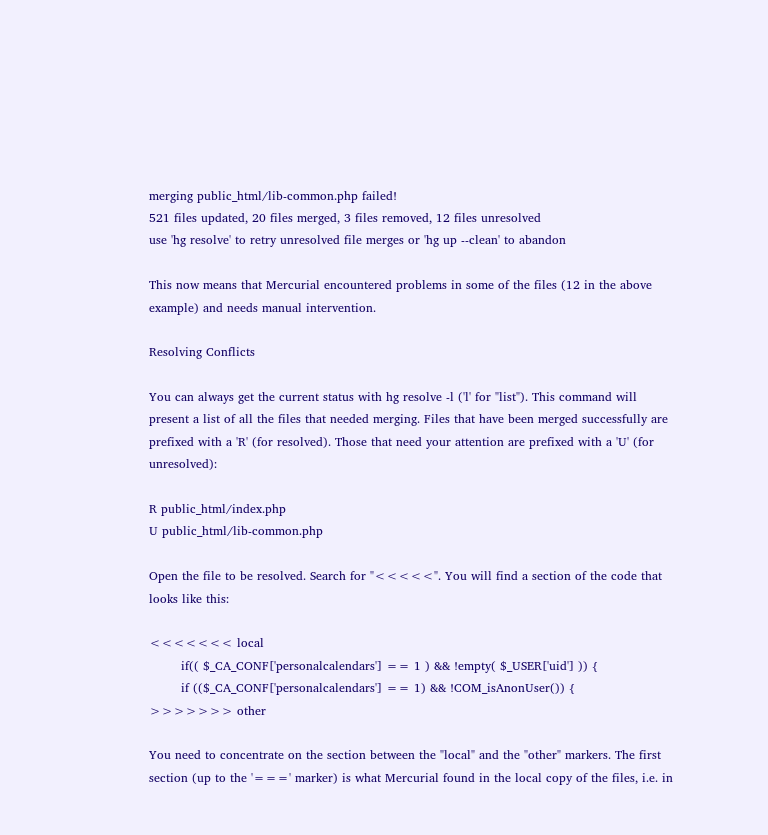merging public_html/lib-common.php failed!
521 files updated, 20 files merged, 3 files removed, 12 files unresolved
use 'hg resolve' to retry unresolved file merges or 'hg up --clean' to abandon

This now means that Mercurial encountered problems in some of the files (12 in the above example) and needs manual intervention.

Resolving Conflicts

You can always get the current status with hg resolve -l ('l' for "list"). This command will present a list of all the files that needed merging. Files that have been merged successfully are prefixed with a 'R' (for resolved). Those that need your attention are prefixed with a 'U' (for unresolved):

R public_html/index.php
U public_html/lib-common.php

Open the file to be resolved. Search for "<<<<<". You will find a section of the code that looks like this:

<<<<<<< local
        if(( $_CA_CONF['personalcalendars'] == 1 ) && !empty( $_USER['uid'] )) {
        if (($_CA_CONF['personalcalendars'] == 1) && !COM_isAnonUser()) {
>>>>>>> other

You need to concentrate on the section between the "local" and the "other" markers. The first section (up to the '===' marker) is what Mercurial found in the local copy of the files, i.e. in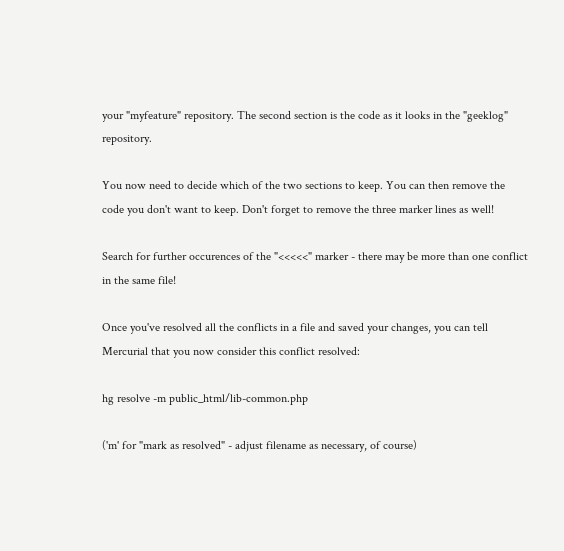your "myfeature" repository. The second section is the code as it looks in the "geeklog" repository.

You now need to decide which of the two sections to keep. You can then remove the code you don't want to keep. Don't forget to remove the three marker lines as well!

Search for further occurences of the "<<<<<" marker - there may be more than one conflict in the same file!

Once you've resolved all the conflicts in a file and saved your changes, you can tell Mercurial that you now consider this conflict resolved:

hg resolve -m public_html/lib-common.php

('m' for "mark as resolved" - adjust filename as necessary, of course)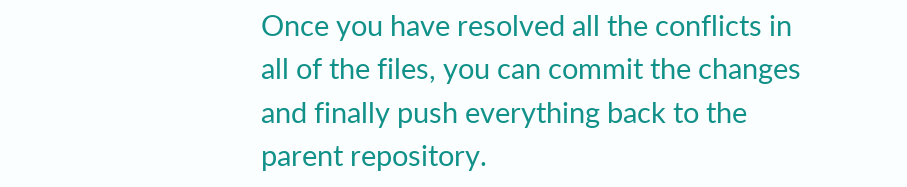Once you have resolved all the conflicts in all of the files, you can commit the changes and finally push everything back to the parent repository.